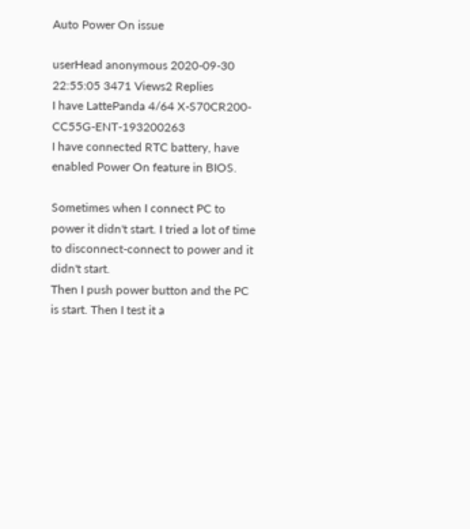Auto Power On issue

userHead anonymous 2020-09-30 22:55:05 3471 Views2 Replies
I have LattePanda 4/64 X-S70CR200-CC55G-ENT-193200263
I have connected RTC battery, have enabled Power On feature in BIOS.

Sometimes when I connect PC to power it didn't start. I tried a lot of time to disconnect-connect to power and it didn't start.
Then I push power button and the PC is start. Then I test it a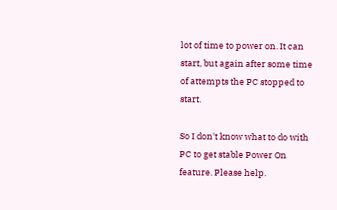lot of time to power on. It can start, but again after some time of attempts the PC stopped to start.

So I don't know what to do with PC to get stable Power On feature. Please help.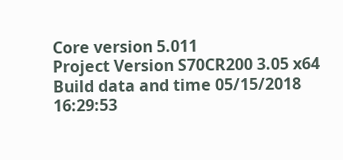Core version 5.011
Project Version S70CR200 3.05 x64
Build data and time 05/15/2018 16:29:53